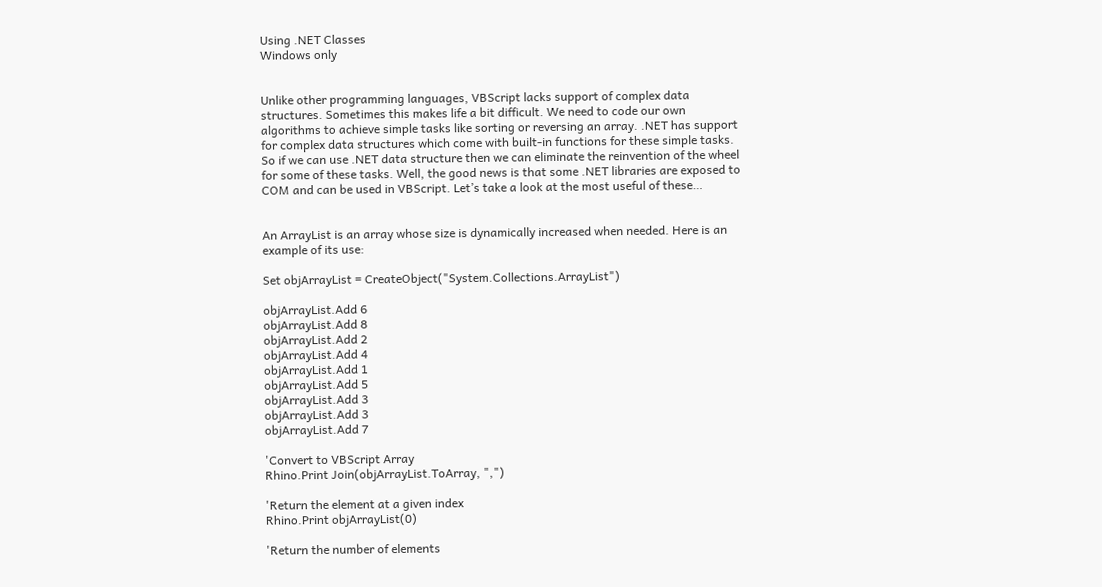Using .NET Classes
Windows only


Unlike other programming languages, VBScript lacks support of complex data structures. Sometimes this makes life a bit difficult. We need to code our own algorithms to achieve simple tasks like sorting or reversing an array. .NET has support for complex data structures which come with built-in functions for these simple tasks. So if we can use .NET data structure then we can eliminate the reinvention of the wheel for some of these tasks. Well, the good news is that some .NET libraries are exposed to COM and can be used in VBScript. Let’s take a look at the most useful of these…


An ArrayList is an array whose size is dynamically increased when needed. Here is an example of its use:

Set objArrayList = CreateObject("System.Collections.ArrayList")

objArrayList.Add 6
objArrayList.Add 8
objArrayList.Add 2
objArrayList.Add 4
objArrayList.Add 1
objArrayList.Add 5
objArrayList.Add 3
objArrayList.Add 3
objArrayList.Add 7

'Convert to VBScript Array
Rhino.Print Join(objArrayList.ToArray, ",")

'Return the element at a given index
Rhino.Print objArrayList(0)

'Return the number of elements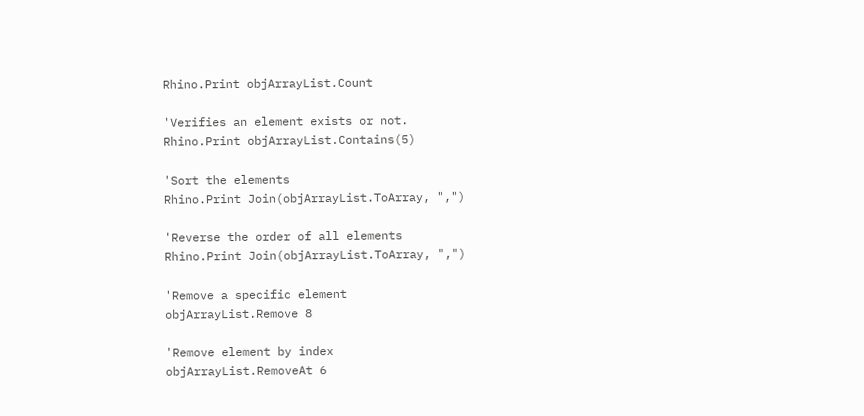Rhino.Print objArrayList.Count

'Verifies an element exists or not.
Rhino.Print objArrayList.Contains(5)

'Sort the elements
Rhino.Print Join(objArrayList.ToArray, ",")

'Reverse the order of all elements
Rhino.Print Join(objArrayList.ToArray, ",")

'Remove a specific element
objArrayList.Remove 8

'Remove element by index
objArrayList.RemoveAt 6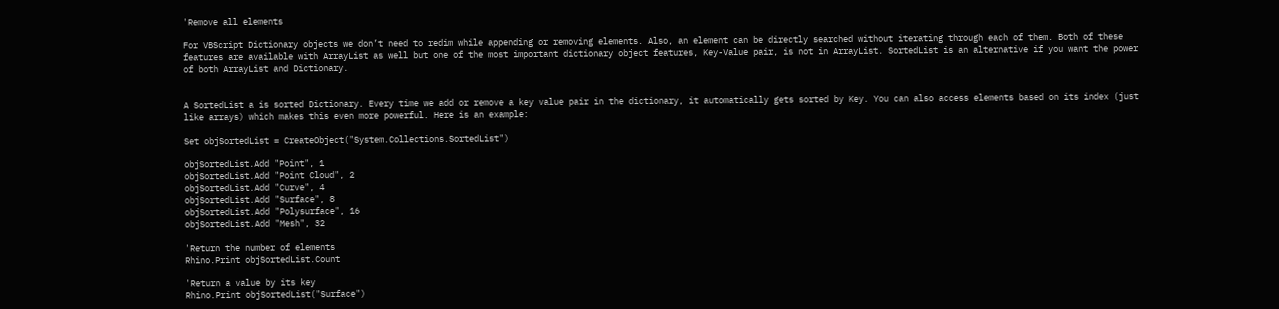'Remove all elements

For VBScript Dictionary objects we don’t need to redim while appending or removing elements. Also, an element can be directly searched without iterating through each of them. Both of these features are available with ArrayList as well but one of the most important dictionary object features, Key-Value pair, is not in ArrayList. SortedList is an alternative if you want the power of both ArrayList and Dictionary.


A SortedList a is sorted Dictionary. Every time we add or remove a key value pair in the dictionary, it automatically gets sorted by Key. You can also access elements based on its index (just like arrays) which makes this even more powerful. Here is an example:

Set objSortedList = CreateObject("System.Collections.SortedList")

objSortedList.Add "Point", 1
objSortedList.Add "Point Cloud", 2
objSortedList.Add "Curve", 4
objSortedList.Add "Surface", 8
objSortedList.Add "Polysurface", 16
objSortedList.Add "Mesh", 32

'Return the number of elements
Rhino.Print objSortedList.Count

'Return a value by its key
Rhino.Print objSortedList("Surface")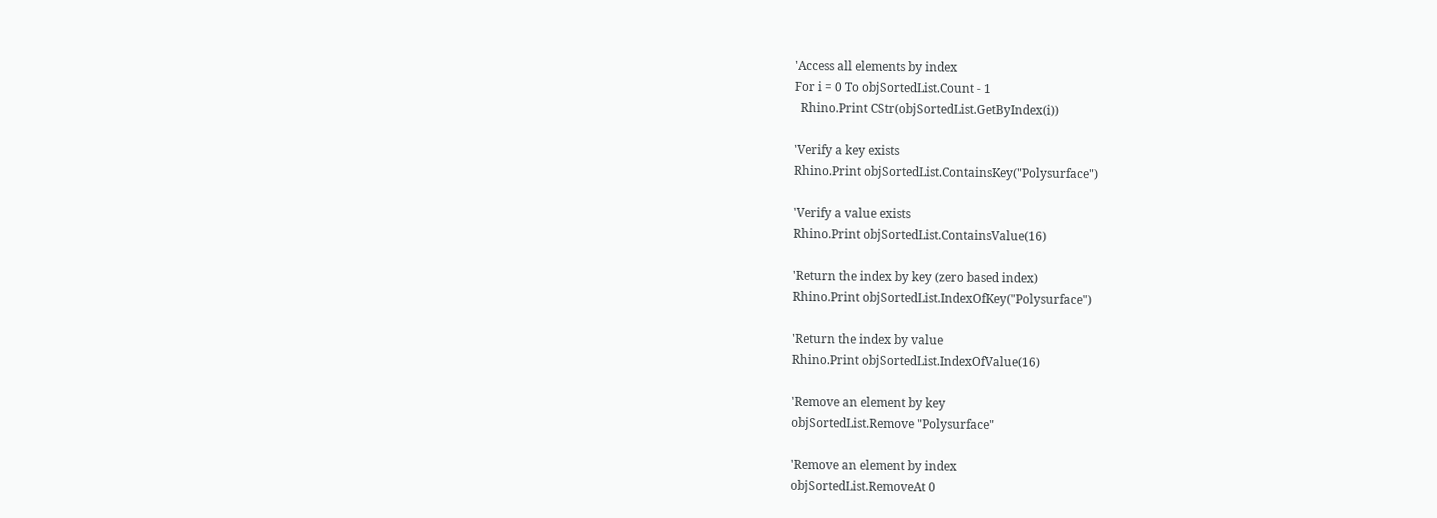'Access all elements by index
For i = 0 To objSortedList.Count - 1
  Rhino.Print CStr(objSortedList.GetByIndex(i))

'Verify a key exists
Rhino.Print objSortedList.ContainsKey("Polysurface")

'Verify a value exists
Rhino.Print objSortedList.ContainsValue(16)

'Return the index by key (zero based index)
Rhino.Print objSortedList.IndexOfKey("Polysurface")

'Return the index by value
Rhino.Print objSortedList.IndexOfValue(16)

'Remove an element by key
objSortedList.Remove "Polysurface"

'Remove an element by index
objSortedList.RemoveAt 0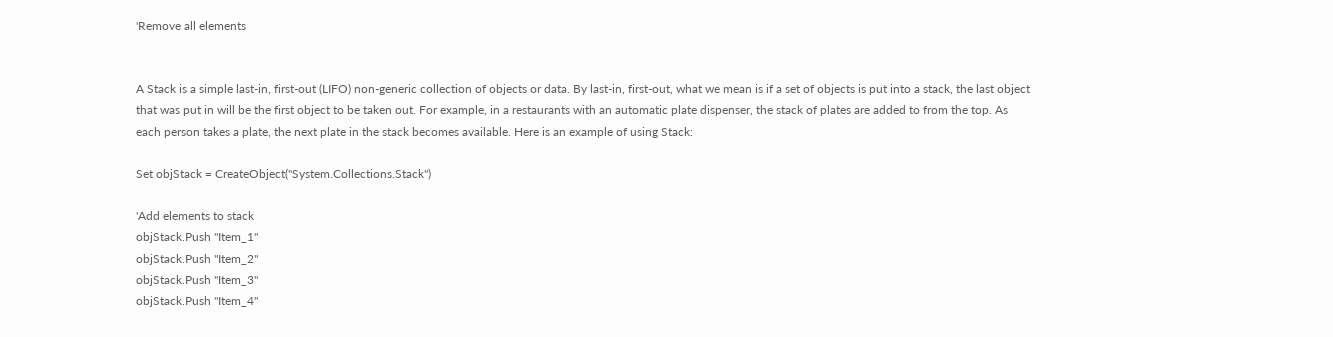'Remove all elements


A Stack is a simple last-in, first-out (LIFO) non-generic collection of objects or data. By last-in, first-out, what we mean is if a set of objects is put into a stack, the last object that was put in will be the first object to be taken out. For example, in a restaurants with an automatic plate dispenser, the stack of plates are added to from the top. As each person takes a plate, the next plate in the stack becomes available. Here is an example of using Stack:

Set objStack = CreateObject("System.Collections.Stack")

'Add elements to stack
objStack.Push "Item_1"
objStack.Push "Item_2"
objStack.Push "Item_3"
objStack.Push "Item_4"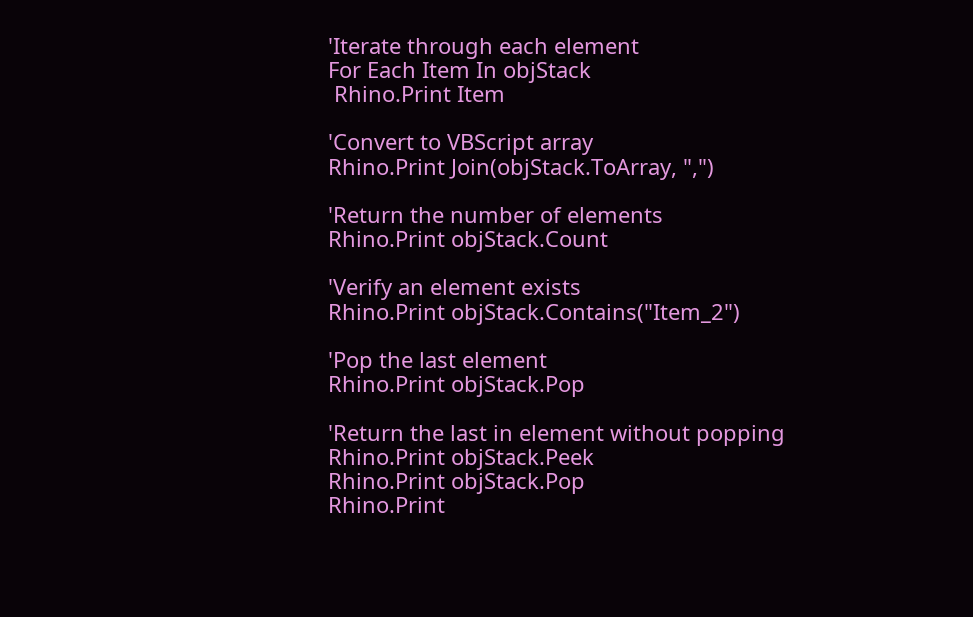'Iterate through each element
For Each Item In objStack
 Rhino.Print Item

'Convert to VBScript array
Rhino.Print Join(objStack.ToArray, ",")

'Return the number of elements
Rhino.Print objStack.Count

'Verify an element exists
Rhino.Print objStack.Contains("Item_2")

'Pop the last element
Rhino.Print objStack.Pop

'Return the last in element without popping
Rhino.Print objStack.Peek
Rhino.Print objStack.Pop
Rhino.Print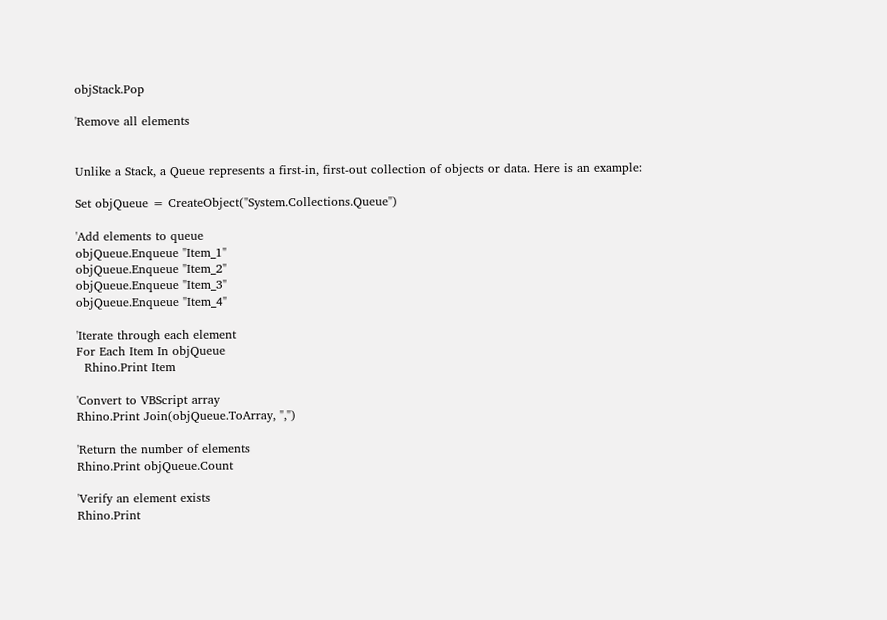objStack.Pop

'Remove all elements


Unlike a Stack, a Queue represents a first-in, first-out collection of objects or data. Here is an example:

Set objQueue = CreateObject("System.Collections.Queue")

'Add elements to queue
objQueue.Enqueue "Item_1"
objQueue.Enqueue "Item_2"
objQueue.Enqueue "Item_3"
objQueue.Enqueue "Item_4"

'Iterate through each element
For Each Item In objQueue
  Rhino.Print Item

'Convert to VBScript array
Rhino.Print Join(objQueue.ToArray, ",")

'Return the number of elements
Rhino.Print objQueue.Count

'Verify an element exists
Rhino.Print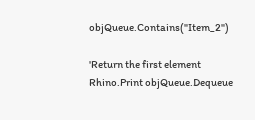objQueue.Contains("Item_2")

'Return the first element
Rhino.Print objQueue.Dequeue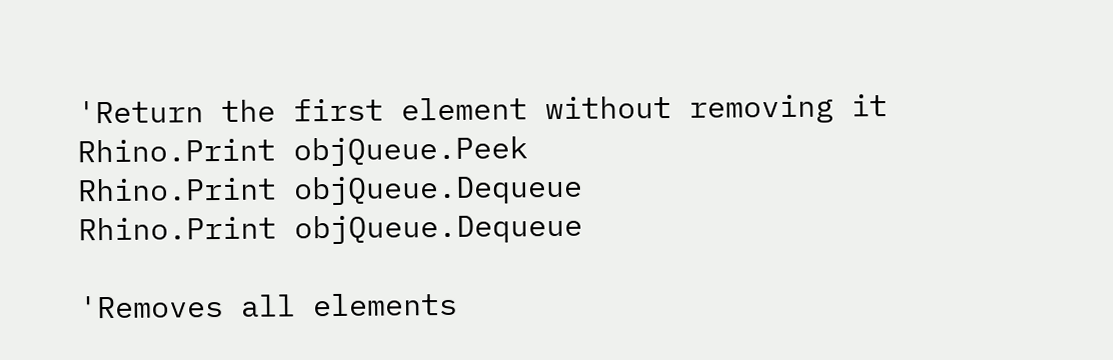'Return the first element without removing it
Rhino.Print objQueue.Peek
Rhino.Print objQueue.Dequeue
Rhino.Print objQueue.Dequeue

'Removes all elements